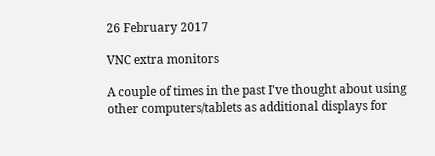26 February 2017

VNC extra monitors

A couple of times in the past I've thought about using other computers/tablets as additional displays for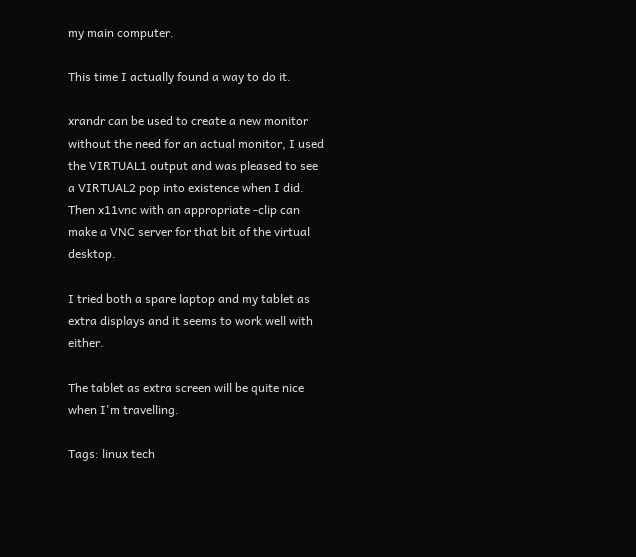my main computer.

This time I actually found a way to do it.

xrandr can be used to create a new monitor without the need for an actual monitor, I used the VIRTUAL1 output and was pleased to see a VIRTUAL2 pop into existence when I did. Then x11vnc with an appropriate -clip can make a VNC server for that bit of the virtual desktop.

I tried both a spare laptop and my tablet as extra displays and it seems to work well with either.

The tablet as extra screen will be quite nice when I'm travelling.

Tags: linux tech